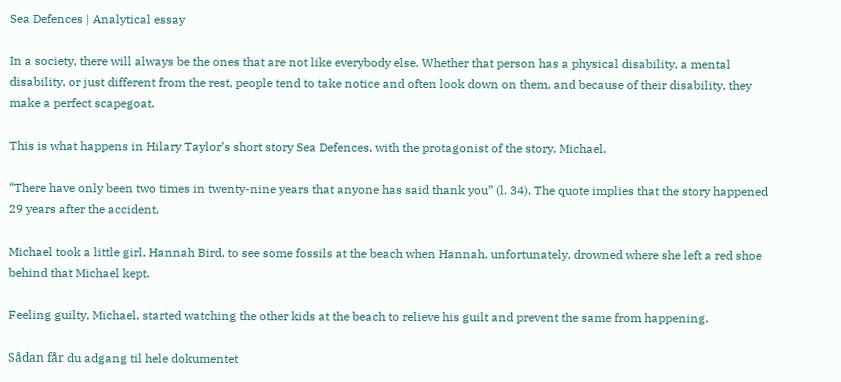Sea Defences | Analytical essay

In a society, there will always be the ones that are not like everybody else. Whether that person has a physical disability, a mental disability, or just different from the rest, people tend to take notice and often look down on them, and because of their disability, they make a perfect scapegoat.

This is what happens in Hilary Taylor’s short story Sea Defences, with the protagonist of the story, Michael.

“There have only been two times in twenty-nine years that anyone has said thank you” (l. 34). The quote implies that the story happened 29 years after the accident.

Michael took a little girl, Hannah Bird, to see some fossils at the beach when Hannah, unfortunately, drowned where she left a red shoe behind that Michael kept.

Feeling guilty, Michael, started watching the other kids at the beach to relieve his guilt and prevent the same from happening.

Sådan får du adgang til hele dokumentet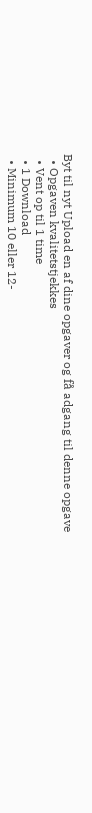Byt til nyt Upload en af dine opgaver og få adgang til denne opgave
  • Opgaven kvalitetstjekkes
  • Vent op til 1 time
  • 1 Download
  • Minimum 10 eller 12-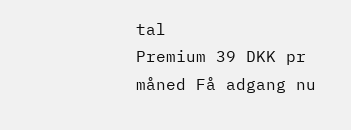tal
Premium 39 DKK pr måned Få adgang nu